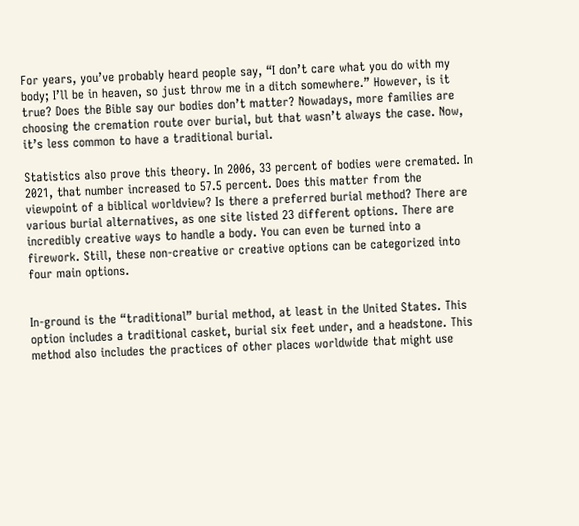For years, you’ve probably heard people say, “I don’t care what you do with my body; I’ll be in heaven, so just throw me in a ditch somewhere.” However, is it true? Does the Bible say our bodies don’t matter? Nowadays, more families are choosing the cremation route over burial, but that wasn’t always the case. Now, it’s less common to have a traditional burial.

Statistics also prove this theory. In 2006, 33 percent of bodies were cremated. In 2021, that number increased to 57.5 percent. Does this matter from the viewpoint of a biblical worldview? Is there a preferred burial method? There are various burial alternatives, as one site listed 23 different options. There are incredibly creative ways to handle a body. You can even be turned into a firework. Still, these non-creative or creative options can be categorized into four main options.


In-ground is the “traditional” burial method, at least in the United States. This option includes a traditional casket, burial six feet under, and a headstone. This method also includes the practices of other places worldwide that might use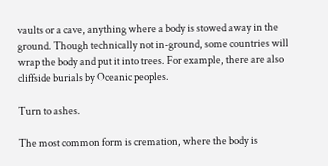vaults or a cave, anything where a body is stowed away in the ground. Though technically not in-ground, some countries will wrap the body and put it into trees. For example, there are also cliffside burials by Oceanic peoples.

Turn to ashes.

The most common form is cremation, where the body is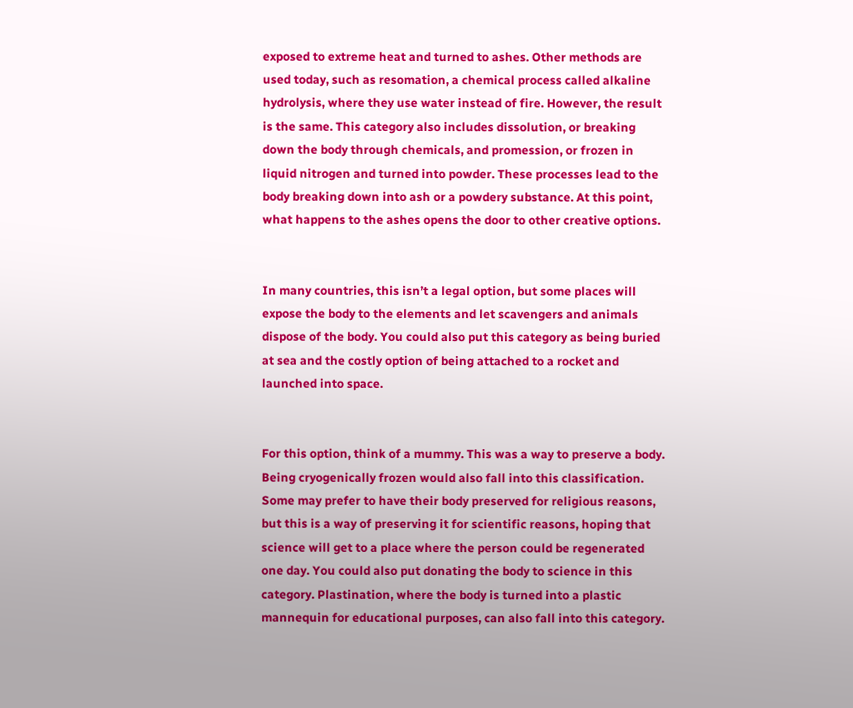exposed to extreme heat and turned to ashes. Other methods are used today, such as resomation, a chemical process called alkaline hydrolysis, where they use water instead of fire. However, the result is the same. This category also includes dissolution, or breaking down the body through chemicals, and promession, or frozen in liquid nitrogen and turned into powder. These processes lead to the body breaking down into ash or a powdery substance. At this point, what happens to the ashes opens the door to other creative options.


In many countries, this isn’t a legal option, but some places will expose the body to the elements and let scavengers and animals dispose of the body. You could also put this category as being buried at sea and the costly option of being attached to a rocket and launched into space.


For this option, think of a mummy. This was a way to preserve a body. Being cryogenically frozen would also fall into this classification. Some may prefer to have their body preserved for religious reasons, but this is a way of preserving it for scientific reasons, hoping that science will get to a place where the person could be regenerated one day. You could also put donating the body to science in this category. Plastination, where the body is turned into a plastic mannequin for educational purposes, can also fall into this category.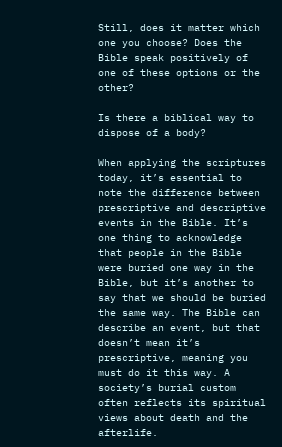Still, does it matter which one you choose? Does the Bible speak positively of one of these options or the other?

Is there a biblical way to dispose of a body?

When applying the scriptures today, it’s essential to note the difference between prescriptive and descriptive events in the Bible. It’s one thing to acknowledge that people in the Bible were buried one way in the Bible, but it’s another to say that we should be buried the same way. The Bible can describe an event, but that doesn’t mean it’s prescriptive, meaning you must do it this way. A society’s burial custom often reflects its spiritual views about death and the afterlife.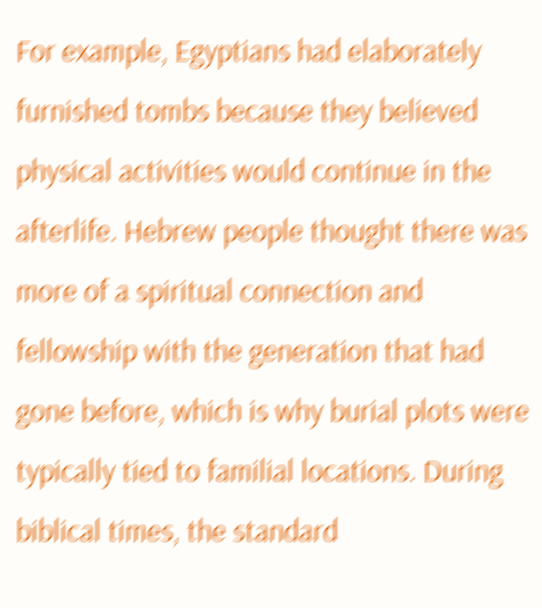For example, Egyptians had elaborately furnished tombs because they believed physical activities would continue in the afterlife. Hebrew people thought there was more of a spiritual connection and fellowship with the generation that had gone before, which is why burial plots were typically tied to familial locations. During biblical times, the standard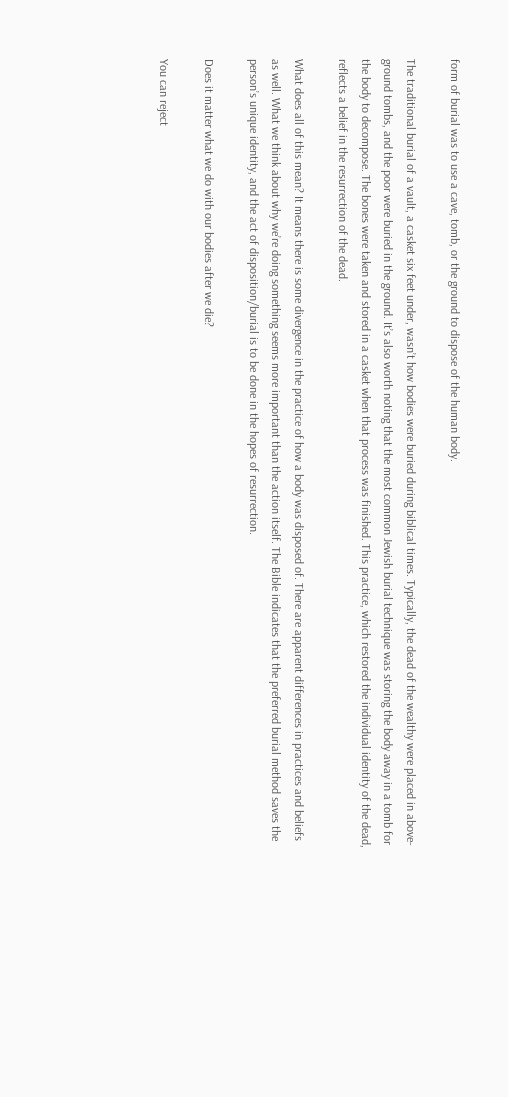form of burial was to use a cave, tomb, or the ground to dispose of the human body.

The traditional burial of a vault, a casket six feet under, wasn’t how bodies were buried during biblical times. Typically, the dead of the wealthy were placed in above-ground tombs, and the poor were buried in the ground. It’s also worth noting that the most common Jewish burial technique was storing the body away in a tomb for the body to decompose. The bones were taken and stored in a casket when that process was finished. This practice, which restored the individual identity of the dead, reflects a belief in the resurrection of the dead.

What does all of this mean? It means there is some divergence in the practice of how a body was disposed of. There are apparent differences in practices and beliefs as well. What we think about why we’re doing something seems more important than the action itself. The Bible indicates that the preferred burial method saves the person’s unique identity, and the act of disposition/burial is to be done in the hopes of resurrection.

Does it matter what we do with our bodies after we die?

You can reject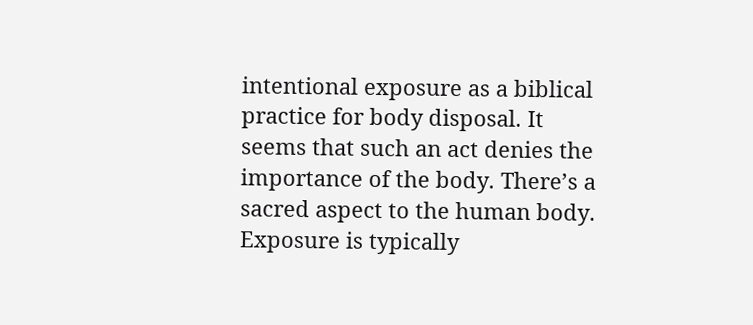intentional exposure as a biblical practice for body disposal. It seems that such an act denies the importance of the body. There’s a sacred aspect to the human body. Exposure is typically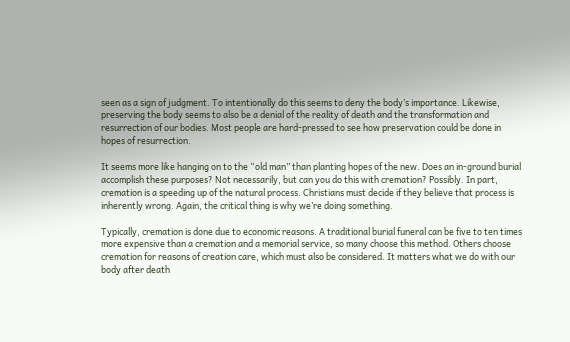seen as a sign of judgment. To intentionally do this seems to deny the body’s importance. Likewise, preserving the body seems to also be a denial of the reality of death and the transformation and resurrection of our bodies. Most people are hard-pressed to see how preservation could be done in hopes of resurrection.

It seems more like hanging on to the “old man” than planting hopes of the new. Does an in-ground burial accomplish these purposes? Not necessarily, but can you do this with cremation? Possibly. In part, cremation is a speeding up of the natural process. Christians must decide if they believe that process is inherently wrong. Again, the critical thing is why we’re doing something.

Typically, cremation is done due to economic reasons. A traditional burial funeral can be five to ten times more expensive than a cremation and a memorial service, so many choose this method. Others choose cremation for reasons of creation care, which must also be considered. It matters what we do with our body after death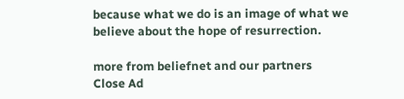because what we do is an image of what we believe about the hope of resurrection.

more from beliefnet and our partners
Close Ad